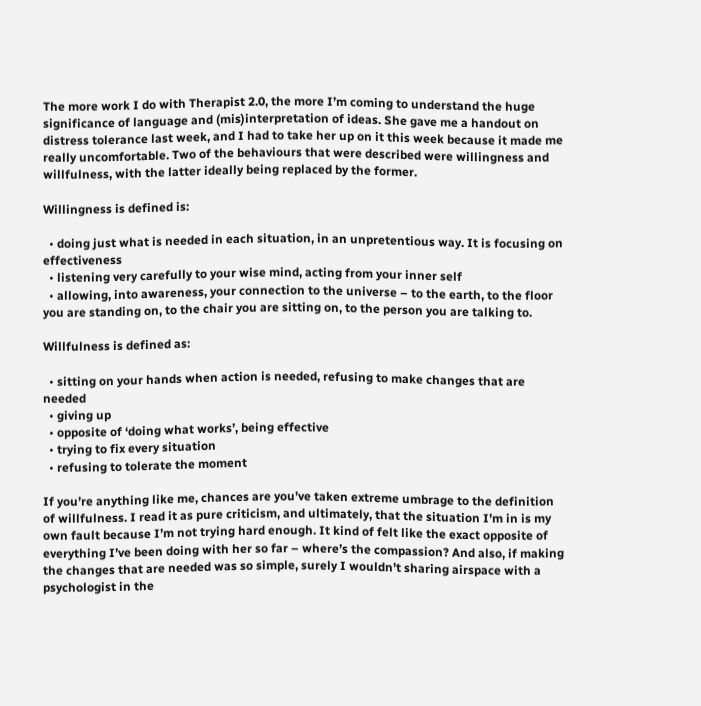The more work I do with Therapist 2.0, the more I’m coming to understand the huge significance of language and (mis)interpretation of ideas. She gave me a handout on distress tolerance last week, and I had to take her up on it this week because it made me really uncomfortable. Two of the behaviours that were described were willingness and willfulness, with the latter ideally being replaced by the former.

Willingness is defined is:

  • doing just what is needed in each situation, in an unpretentious way. It is focusing on effectiveness
  • listening very carefully to your wise mind, acting from your inner self
  • allowing, into awareness, your connection to the universe – to the earth, to the floor you are standing on, to the chair you are sitting on, to the person you are talking to.

Willfulness is defined as:

  • sitting on your hands when action is needed, refusing to make changes that are needed
  • giving up
  • opposite of ‘doing what works’, being effective
  • trying to fix every situation
  • refusing to tolerate the moment

If you’re anything like me, chances are you’ve taken extreme umbrage to the definition of willfulness. I read it as pure criticism, and ultimately, that the situation I’m in is my own fault because I’m not trying hard enough. It kind of felt like the exact opposite of everything I’ve been doing with her so far – where’s the compassion? And also, if making the changes that are needed was so simple, surely I wouldn’t sharing airspace with a psychologist in the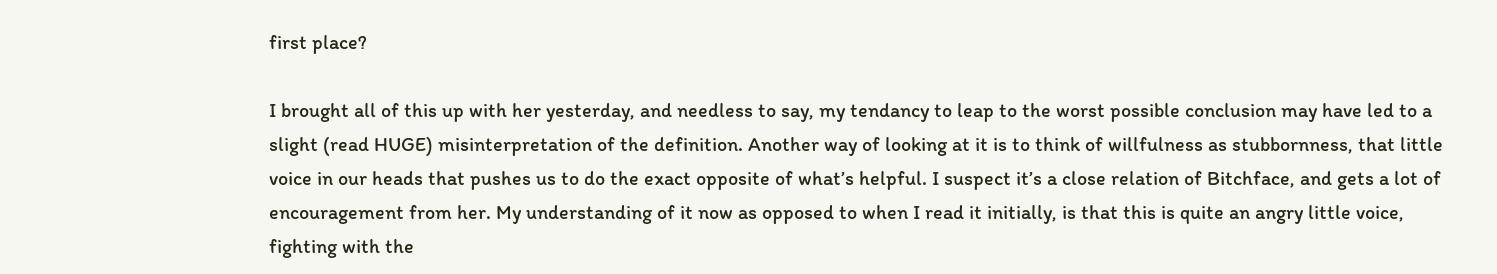first place?

I brought all of this up with her yesterday, and needless to say, my tendancy to leap to the worst possible conclusion may have led to a slight (read HUGE) misinterpretation of the definition. Another way of looking at it is to think of willfulness as stubbornness, that little voice in our heads that pushes us to do the exact opposite of what’s helpful. I suspect it’s a close relation of Bitchface, and gets a lot of encouragement from her. My understanding of it now as opposed to when I read it initially, is that this is quite an angry little voice, fighting with the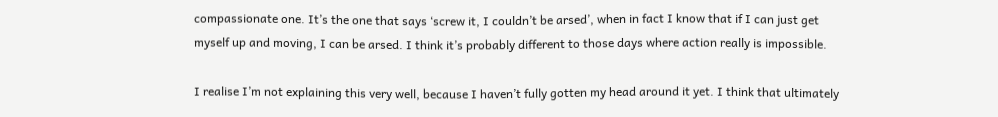compassionate one. It’s the one that says ‘screw it, I couldn’t be arsed’, when in fact I know that if I can just get myself up and moving, I can be arsed. I think it’s probably different to those days where action really is impossible.

I realise I’m not explaining this very well, because I haven’t fully gotten my head around it yet. I think that ultimately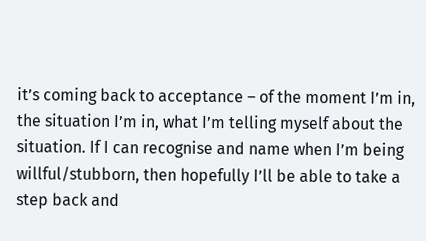it’s coming back to acceptance – of the moment I’m in, the situation I’m in, what I’m telling myself about the situation. If I can recognise and name when I’m being willful/stubborn, then hopefully I’ll be able to take a step back and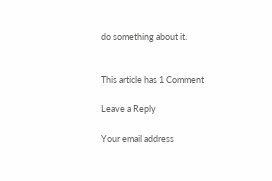do something about it.


This article has 1 Comment

Leave a Reply

Your email address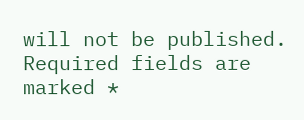will not be published. Required fields are marked *